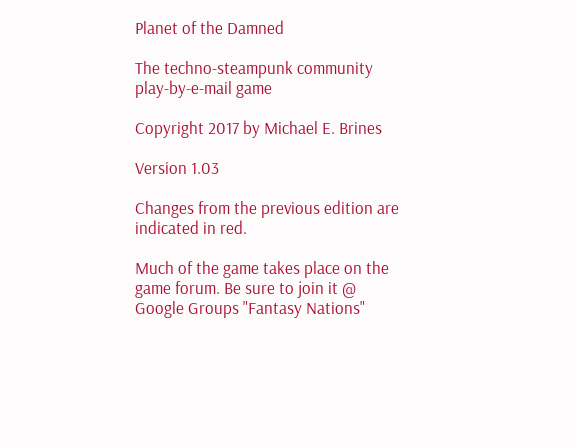Planet of the Damned

The techno-steampunk community play-by-e-mail game

Copyright 2017 by Michael E. Brines

Version 1.03

Changes from the previous edition are indicated in red.

Much of the game takes place on the game forum. Be sure to join it @ Google Groups "Fantasy Nations"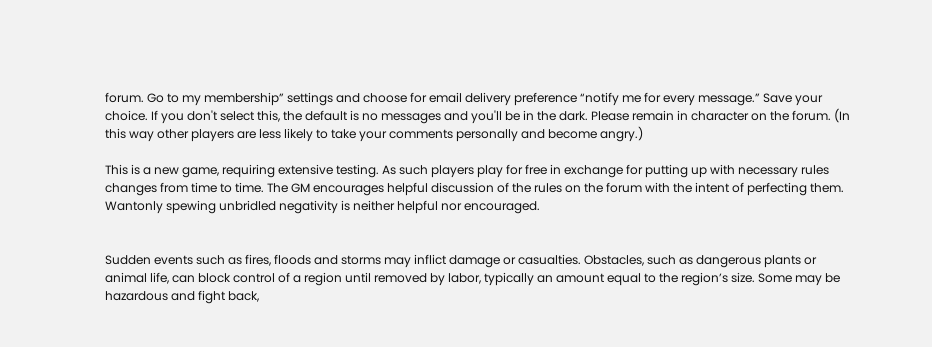forum. Go to my membership” settings and choose for email delivery preference “notify me for every message.” Save your choice. If you don't select this, the default is no messages and you'll be in the dark. Please remain in character on the forum. (In this way other players are less likely to take your comments personally and become angry.)

This is a new game, requiring extensive testing. As such players play for free in exchange for putting up with necessary rules changes from time to time. The GM encourages helpful discussion of the rules on the forum with the intent of perfecting them. Wantonly spewing unbridled negativity is neither helpful nor encouraged.


Sudden events such as fires, floods and storms may inflict damage or casualties. Obstacles, such as dangerous plants or animal life, can block control of a region until removed by labor, typically an amount equal to the region’s size. Some may be hazardous and fight back,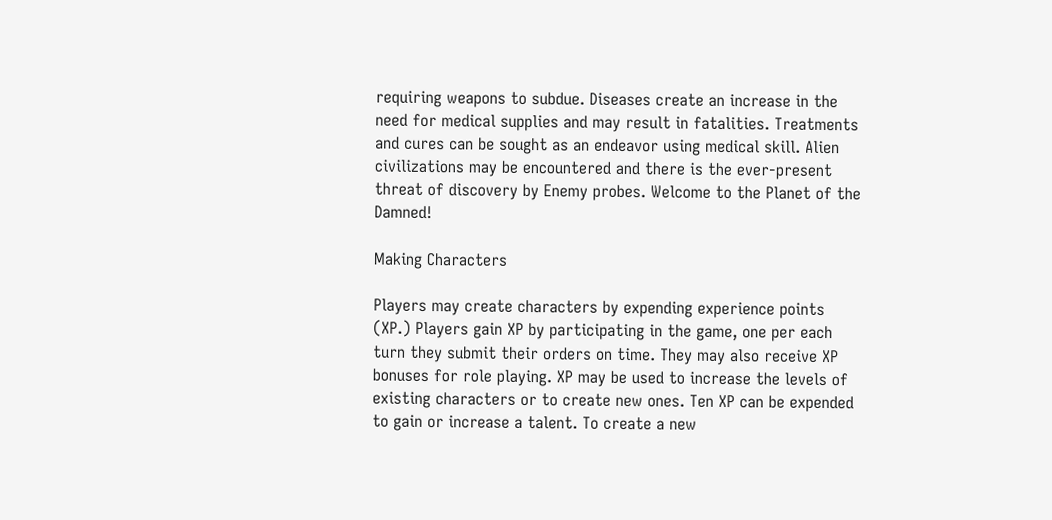requiring weapons to subdue. Diseases create an increase in the need for medical supplies and may result in fatalities. Treatments and cures can be sought as an endeavor using medical skill. Alien civilizations may be encountered and there is the ever-present threat of discovery by Enemy probes. Welcome to the Planet of the Damned!

Making Characters

Players may create characters by expending experience points (XP.) Players gain XP by participating in the game, one per each turn they submit their orders on time. They may also receive XP bonuses for role playing. XP may be used to increase the levels of existing characters or to create new ones. Ten XP can be expended to gain or increase a talent. To create a new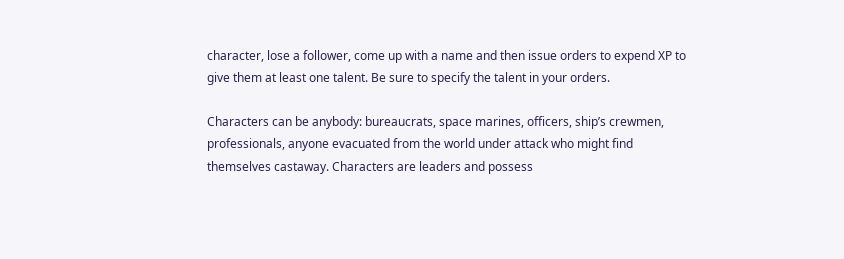character, lose a follower, come up with a name and then issue orders to expend XP to give them at least one talent. Be sure to specify the talent in your orders.

Characters can be anybody: bureaucrats, space marines, officers, ship’s crewmen, professionals, anyone evacuated from the world under attack who might find themselves castaway. Characters are leaders and possess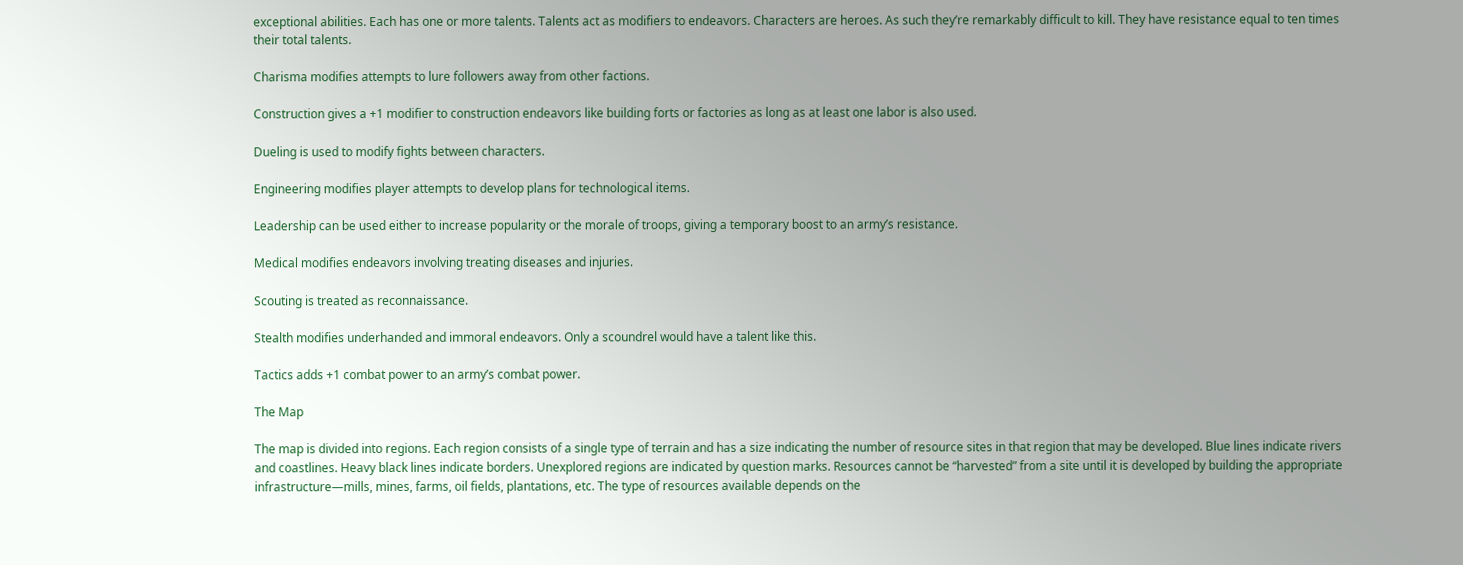exceptional abilities. Each has one or more talents. Talents act as modifiers to endeavors. Characters are heroes. As such they’re remarkably difficult to kill. They have resistance equal to ten times their total talents.

Charisma modifies attempts to lure followers away from other factions.

Construction gives a +1 modifier to construction endeavors like building forts or factories as long as at least one labor is also used.

Dueling is used to modify fights between characters.

Engineering modifies player attempts to develop plans for technological items.

Leadership can be used either to increase popularity or the morale of troops, giving a temporary boost to an army’s resistance.

Medical modifies endeavors involving treating diseases and injuries.

Scouting is treated as reconnaissance.

Stealth modifies underhanded and immoral endeavors. Only a scoundrel would have a talent like this.

Tactics adds +1 combat power to an army’s combat power.

The Map

The map is divided into regions. Each region consists of a single type of terrain and has a size indicating the number of resource sites in that region that may be developed. Blue lines indicate rivers and coastlines. Heavy black lines indicate borders. Unexplored regions are indicated by question marks. Resources cannot be “harvested” from a site until it is developed by building the appropriate infrastructure—mills, mines, farms, oil fields, plantations, etc. The type of resources available depends on the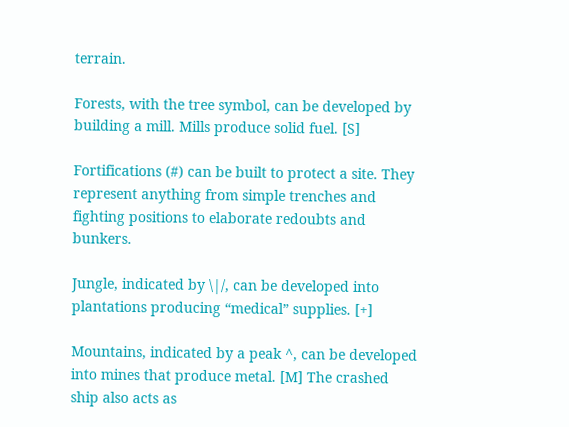terrain.

Forests, with the tree symbol, can be developed by building a mill. Mills produce solid fuel. [S]

Fortifications (#) can be built to protect a site. They represent anything from simple trenches and fighting positions to elaborate redoubts and bunkers.

Jungle, indicated by \|/, can be developed into plantations producing “medical” supplies. [+]

Mountains, indicated by a peak ^, can be developed into mines that produce metal. [M] The crashed ship also acts as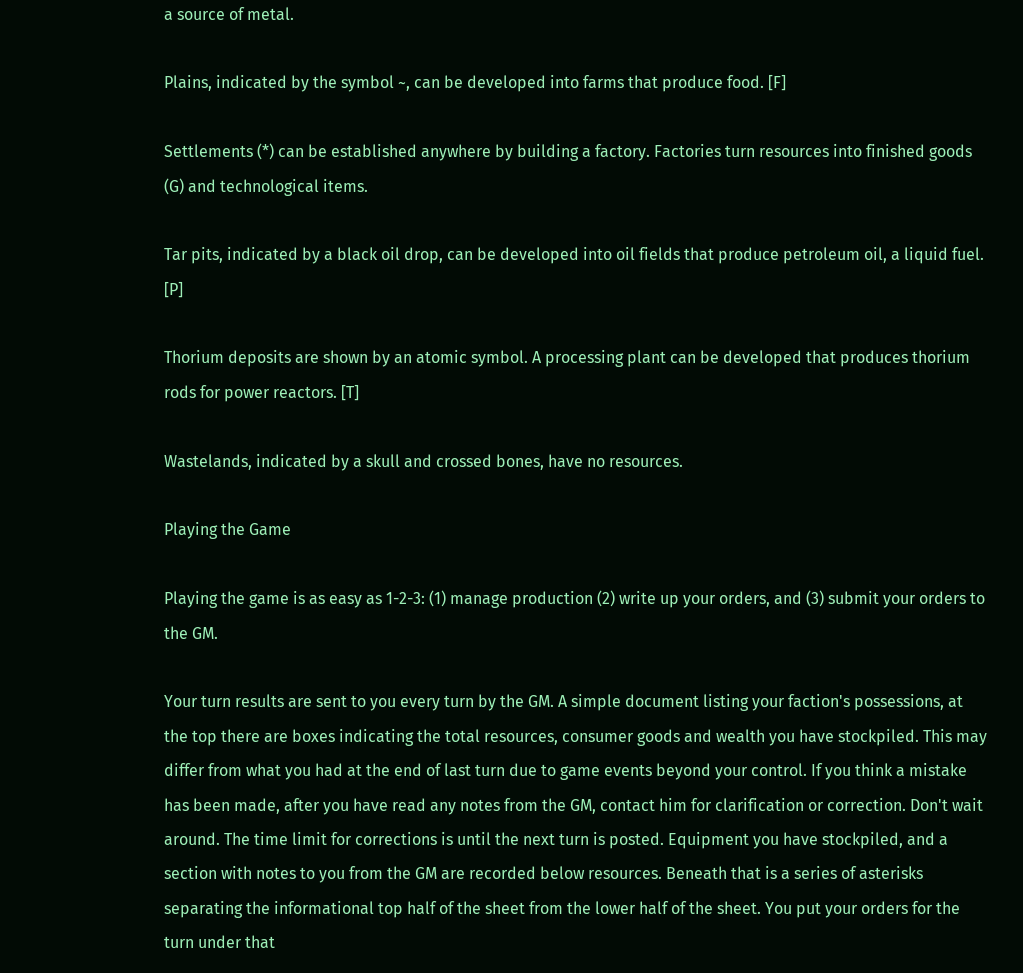a source of metal.

Plains, indicated by the symbol ~, can be developed into farms that produce food. [F]

Settlements (*) can be established anywhere by building a factory. Factories turn resources into finished goods (G) and technological items.

Tar pits, indicated by a black oil drop, can be developed into oil fields that produce petroleum oil, a liquid fuel. [P]

Thorium deposits are shown by an atomic symbol. A processing plant can be developed that produces thorium rods for power reactors. [T]

Wastelands, indicated by a skull and crossed bones, have no resources.

Playing the Game

Playing the game is as easy as 1-2-3: (1) manage production (2) write up your orders, and (3) submit your orders to the GM.

Your turn results are sent to you every turn by the GM. A simple document listing your faction's possessions, at the top there are boxes indicating the total resources, consumer goods and wealth you have stockpiled. This may differ from what you had at the end of last turn due to game events beyond your control. If you think a mistake has been made, after you have read any notes from the GM, contact him for clarification or correction. Don't wait around. The time limit for corrections is until the next turn is posted. Equipment you have stockpiled, and a section with notes to you from the GM are recorded below resources. Beneath that is a series of asterisks separating the informational top half of the sheet from the lower half of the sheet. You put your orders for the turn under that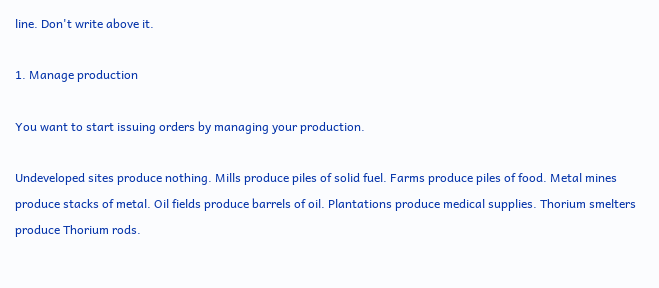line. Don't write above it.

1. Manage production

You want to start issuing orders by managing your production.

Undeveloped sites produce nothing. Mills produce piles of solid fuel. Farms produce piles of food. Metal mines produce stacks of metal. Oil fields produce barrels of oil. Plantations produce medical supplies. Thorium smelters produce Thorium rods.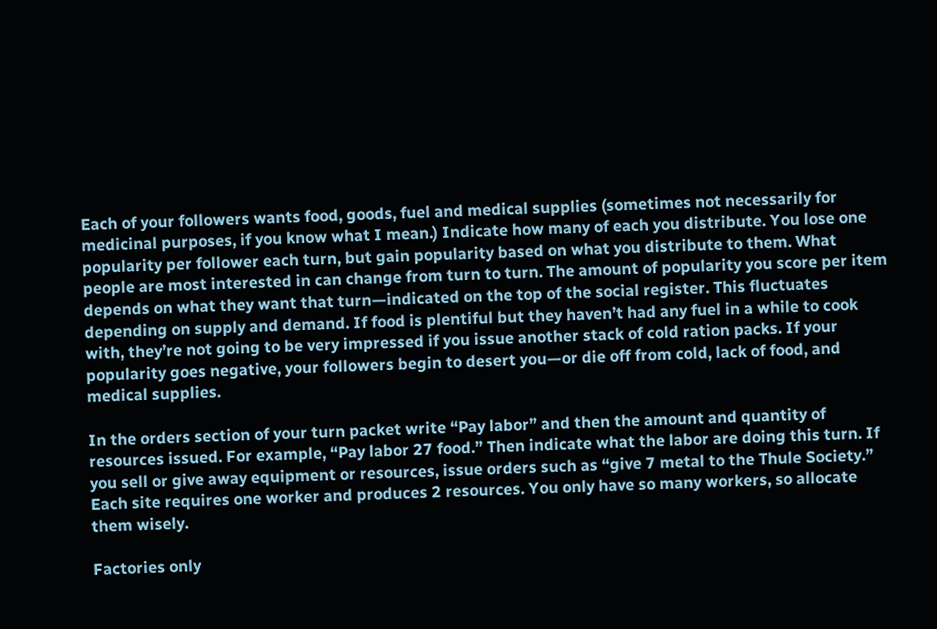Each of your followers wants food, goods, fuel and medical supplies (sometimes not necessarily for medicinal purposes, if you know what I mean.) Indicate how many of each you distribute. You lose one popularity per follower each turn, but gain popularity based on what you distribute to them. What people are most interested in can change from turn to turn. The amount of popularity you score per item depends on what they want that turn—indicated on the top of the social register. This fluctuates depending on supply and demand. If food is plentiful but they haven’t had any fuel in a while to cook with, they’re not going to be very impressed if you issue another stack of cold ration packs. If your popularity goes negative, your followers begin to desert you—or die off from cold, lack of food, and medical supplies.

In the orders section of your turn packet write “Pay labor” and then the amount and quantity of resources issued. For example, “Pay labor 27 food.” Then indicate what the labor are doing this turn. If you sell or give away equipment or resources, issue orders such as “give 7 metal to the Thule Society.” Each site requires one worker and produces 2 resources. You only have so many workers, so allocate them wisely.

Factories only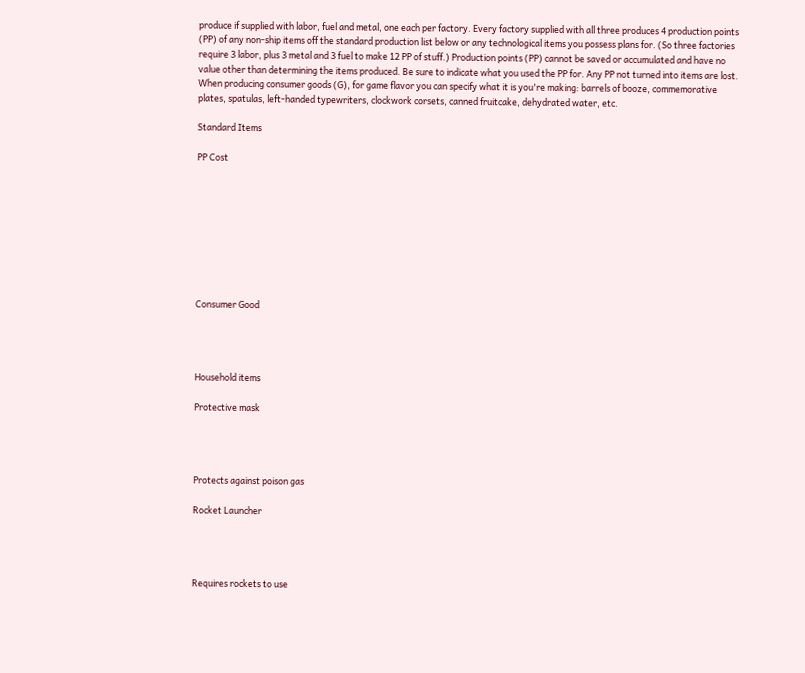produce if supplied with labor, fuel and metal, one each per factory. Every factory supplied with all three produces 4 production points (PP) of any non-ship items off the standard production list below or any technological items you possess plans for. (So three factories require 3 labor, plus 3 metal and 3 fuel to make 12 PP of stuff.) Production points (PP) cannot be saved or accumulated and have no value other than determining the items produced. Be sure to indicate what you used the PP for. Any PP not turned into items are lost. When producing consumer goods (G), for game flavor you can specify what it is you're making: barrels of booze, commemorative plates, spatulas, left-handed typewriters, clockwork corsets, canned fruitcake, dehydrated water, etc.

Standard Items

PP Cost









Consumer Good




Household items

Protective mask




Protects against poison gas

Rocket Launcher




Requires rockets to use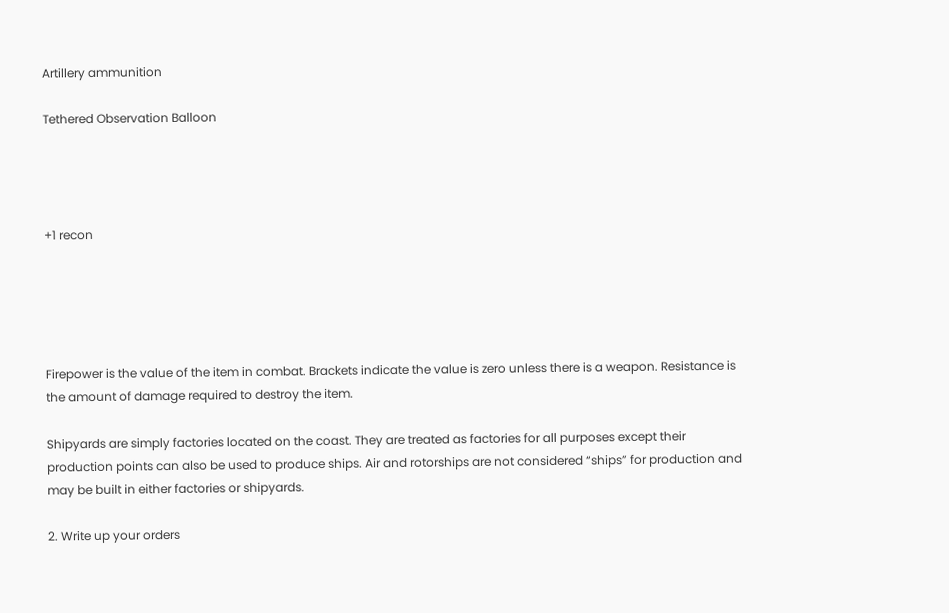Artillery ammunition

Tethered Observation Balloon




+1 recon





Firepower is the value of the item in combat. Brackets indicate the value is zero unless there is a weapon. Resistance is the amount of damage required to destroy the item.

Shipyards are simply factories located on the coast. They are treated as factories for all purposes except their production points can also be used to produce ships. Air and rotorships are not considered “ships” for production and may be built in either factories or shipyards.

2. Write up your orders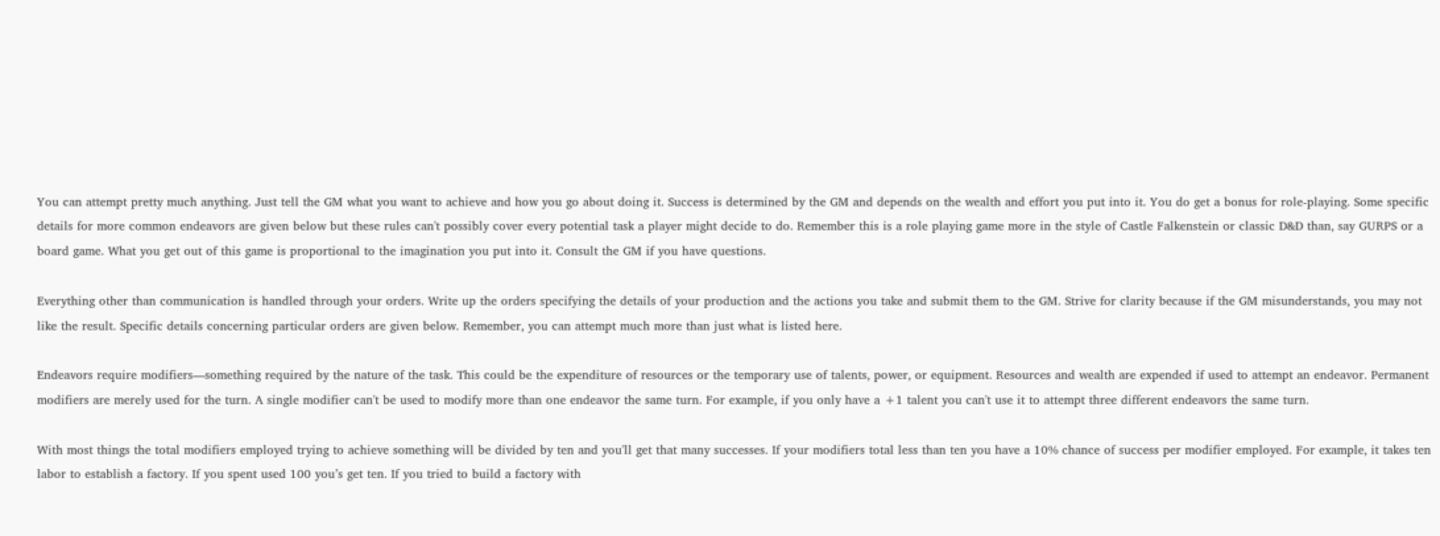You can attempt pretty much anything. Just tell the GM what you want to achieve and how you go about doing it. Success is determined by the GM and depends on the wealth and effort you put into it. You do get a bonus for role-playing. Some specific details for more common endeavors are given below but these rules can't possibly cover every potential task a player might decide to do. Remember this is a role playing game more in the style of Castle Falkenstein or classic D&D than, say GURPS or a board game. What you get out of this game is proportional to the imagination you put into it. Consult the GM if you have questions.

Everything other than communication is handled through your orders. Write up the orders specifying the details of your production and the actions you take and submit them to the GM. Strive for clarity because if the GM misunderstands, you may not like the result. Specific details concerning particular orders are given below. Remember, you can attempt much more than just what is listed here.

Endeavors require modifiers—something required by the nature of the task. This could be the expenditure of resources or the temporary use of talents, power, or equipment. Resources and wealth are expended if used to attempt an endeavor. Permanent modifiers are merely used for the turn. A single modifier can't be used to modify more than one endeavor the same turn. For example, if you only have a +1 talent you can't use it to attempt three different endeavors the same turn.

With most things the total modifiers employed trying to achieve something will be divided by ten and you'll get that many successes. If your modifiers total less than ten you have a 10% chance of success per modifier employed. For example, it takes ten labor to establish a factory. If you spent used 100 you’s get ten. If you tried to build a factory with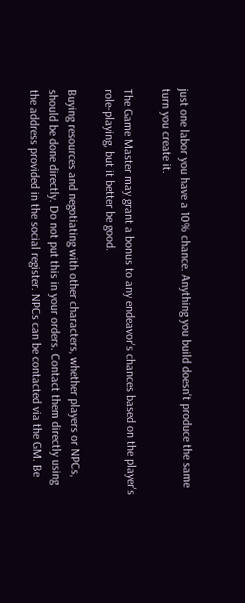just one labor you have a 10% chance. Anything you build doesn't produce the same turn you create it.

The Game Master may grant a bonus to any endeavor's chances based on the player's role-playing, but it better be good.

Buying resources and negotiating with other characters, whether players or NPCs, should be done directly. Do not put this in your orders. Contact them directly using the address provided in the social register. NPCs can be contacted via the GM. Be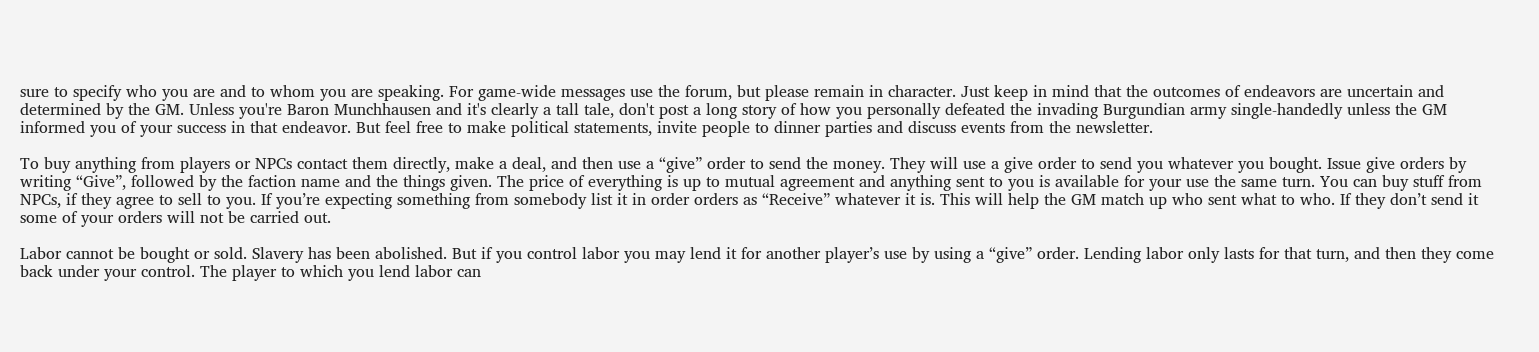sure to specify who you are and to whom you are speaking. For game-wide messages use the forum, but please remain in character. Just keep in mind that the outcomes of endeavors are uncertain and determined by the GM. Unless you're Baron Munchhausen and it's clearly a tall tale, don't post a long story of how you personally defeated the invading Burgundian army single-handedly unless the GM informed you of your success in that endeavor. But feel free to make political statements, invite people to dinner parties and discuss events from the newsletter.

To buy anything from players or NPCs contact them directly, make a deal, and then use a “give” order to send the money. They will use a give order to send you whatever you bought. Issue give orders by writing “Give”, followed by the faction name and the things given. The price of everything is up to mutual agreement and anything sent to you is available for your use the same turn. You can buy stuff from NPCs, if they agree to sell to you. If you’re expecting something from somebody list it in order orders as “Receive” whatever it is. This will help the GM match up who sent what to who. If they don’t send it some of your orders will not be carried out.

Labor cannot be bought or sold. Slavery has been abolished. But if you control labor you may lend it for another player’s use by using a “give” order. Lending labor only lasts for that turn, and then they come back under your control. The player to which you lend labor can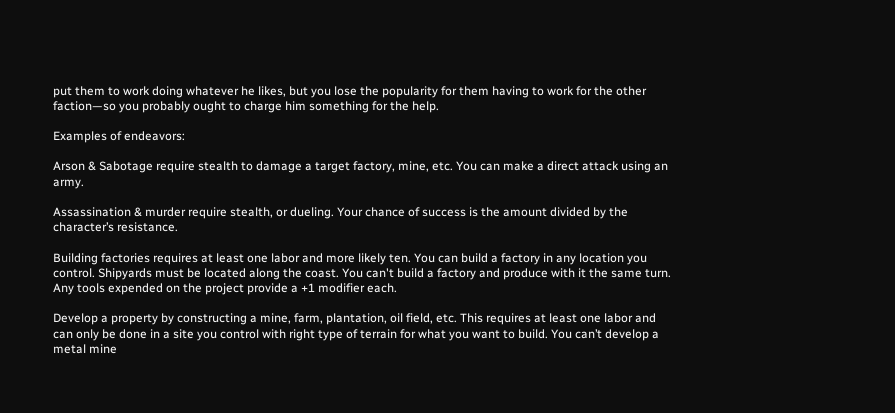put them to work doing whatever he likes, but you lose the popularity for them having to work for the other faction—so you probably ought to charge him something for the help.

Examples of endeavors:

Arson & Sabotage require stealth to damage a target factory, mine, etc. You can make a direct attack using an army.

Assassination & murder require stealth, or dueling. Your chance of success is the amount divided by the character’s resistance.

Building factories requires at least one labor and more likely ten. You can build a factory in any location you control. Shipyards must be located along the coast. You can't build a factory and produce with it the same turn. Any tools expended on the project provide a +1 modifier each.

Develop a property by constructing a mine, farm, plantation, oil field, etc. This requires at least one labor and can only be done in a site you control with right type of terrain for what you want to build. You can’t develop a metal mine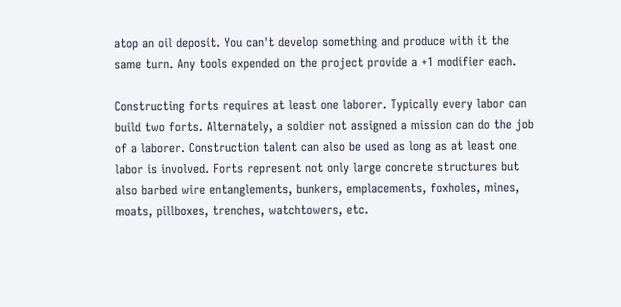atop an oil deposit. You can't develop something and produce with it the same turn. Any tools expended on the project provide a +1 modifier each.

Constructing forts requires at least one laborer. Typically every labor can build two forts. Alternately, a soldier not assigned a mission can do the job of a laborer. Construction talent can also be used as long as at least one labor is involved. Forts represent not only large concrete structures but also barbed wire entanglements, bunkers, emplacements, foxholes, mines, moats, pillboxes, trenches, watchtowers, etc.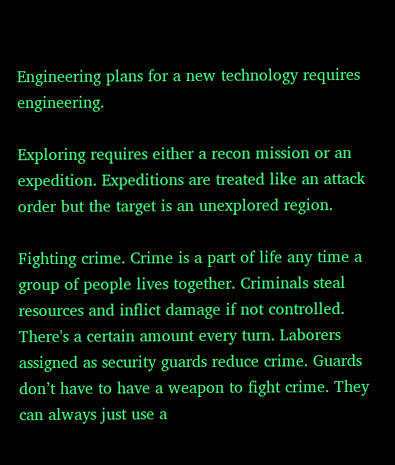Engineering plans for a new technology requires engineering.

Exploring requires either a recon mission or an expedition. Expeditions are treated like an attack order but the target is an unexplored region.

Fighting crime. Crime is a part of life any time a group of people lives together. Criminals steal resources and inflict damage if not controlled. There's a certain amount every turn. Laborers assigned as security guards reduce crime. Guards don’t have to have a weapon to fight crime. They can always just use a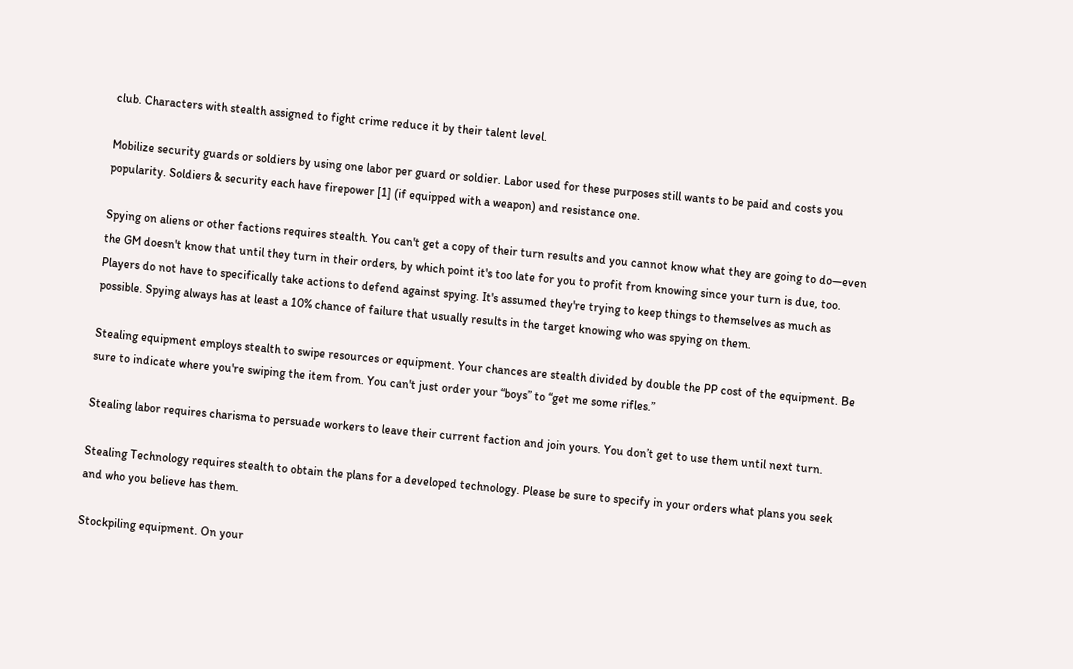club. Characters with stealth assigned to fight crime reduce it by their talent level.

Mobilize security guards or soldiers by using one labor per guard or soldier. Labor used for these purposes still wants to be paid and costs you popularity. Soldiers & security each have firepower [1] (if equipped with a weapon) and resistance one.

Spying on aliens or other factions requires stealth. You can't get a copy of their turn results and you cannot know what they are going to do—even the GM doesn't know that until they turn in their orders, by which point it's too late for you to profit from knowing since your turn is due, too. Players do not have to specifically take actions to defend against spying. It's assumed they're trying to keep things to themselves as much as possible. Spying always has at least a 10% chance of failure that usually results in the target knowing who was spying on them.

Stealing equipment employs stealth to swipe resources or equipment. Your chances are stealth divided by double the PP cost of the equipment. Be sure to indicate where you're swiping the item from. You can't just order your “boys” to “get me some rifles.”

Stealing labor requires charisma to persuade workers to leave their current faction and join yours. You don’t get to use them until next turn.

Stealing Technology requires stealth to obtain the plans for a developed technology. Please be sure to specify in your orders what plans you seek and who you believe has them.

Stockpiling equipment. On your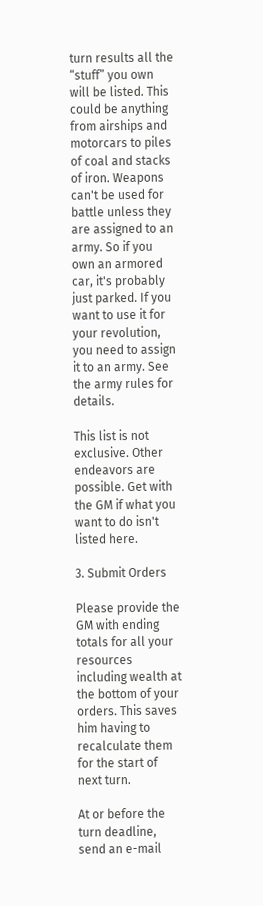turn results all the “stuff” you own will be listed. This could be anything from airships and motorcars to piles of coal and stacks of iron. Weapons can't be used for battle unless they are assigned to an army. So if you own an armored car, it's probably just parked. If you want to use it for your revolution, you need to assign it to an army. See the army rules for details.

This list is not exclusive. Other endeavors are possible. Get with the GM if what you want to do isn't listed here.

3. Submit Orders

Please provide the GM with ending totals for all your resources including wealth at the bottom of your orders. This saves him having to recalculate them for the start of next turn.

At or before the turn deadline, send an e-mail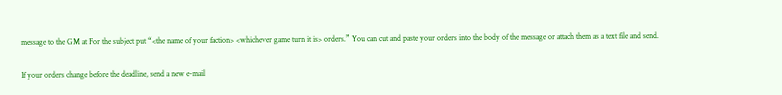message to the GM at For the subject put “<the name of your faction> <whichever game turn it is> orders.” You can cut and paste your orders into the body of the message or attach them as a text file and send.

If your orders change before the deadline, send a new e-mail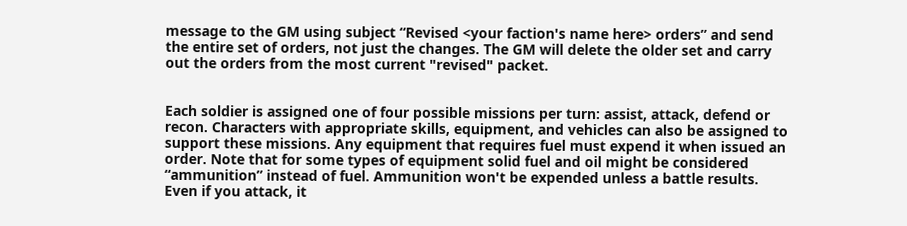message to the GM using subject “Revised <your faction's name here> orders” and send the entire set of orders, not just the changes. The GM will delete the older set and carry out the orders from the most current "revised" packet.


Each soldier is assigned one of four possible missions per turn: assist, attack, defend or recon. Characters with appropriate skills, equipment, and vehicles can also be assigned to support these missions. Any equipment that requires fuel must expend it when issued an order. Note that for some types of equipment solid fuel and oil might be considered “ammunition” instead of fuel. Ammunition won't be expended unless a battle results. Even if you attack, it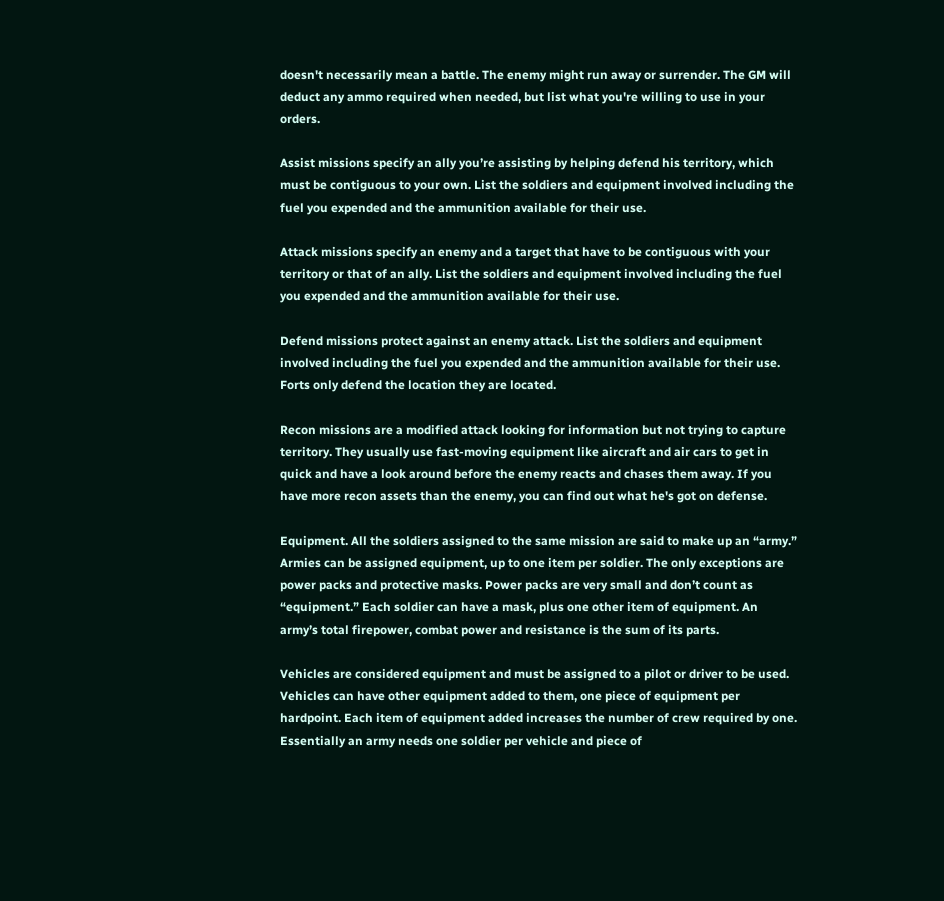doesn't necessarily mean a battle. The enemy might run away or surrender. The GM will deduct any ammo required when needed, but list what you're willing to use in your orders.

Assist missions specify an ally you’re assisting by helping defend his territory, which must be contiguous to your own. List the soldiers and equipment involved including the fuel you expended and the ammunition available for their use.

Attack missions specify an enemy and a target that have to be contiguous with your territory or that of an ally. List the soldiers and equipment involved including the fuel you expended and the ammunition available for their use.

Defend missions protect against an enemy attack. List the soldiers and equipment involved including the fuel you expended and the ammunition available for their use. Forts only defend the location they are located.

Recon missions are a modified attack looking for information but not trying to capture territory. They usually use fast-moving equipment like aircraft and air cars to get in quick and have a look around before the enemy reacts and chases them away. If you have more recon assets than the enemy, you can find out what he's got on defense.

Equipment. All the soldiers assigned to the same mission are said to make up an “army.” Armies can be assigned equipment, up to one item per soldier. The only exceptions are power packs and protective masks. Power packs are very small and don’t count as “equipment.” Each soldier can have a mask, plus one other item of equipment. An army’s total firepower, combat power and resistance is the sum of its parts.

Vehicles are considered equipment and must be assigned to a pilot or driver to be used. Vehicles can have other equipment added to them, one piece of equipment per hardpoint. Each item of equipment added increases the number of crew required by one. Essentially an army needs one soldier per vehicle and piece of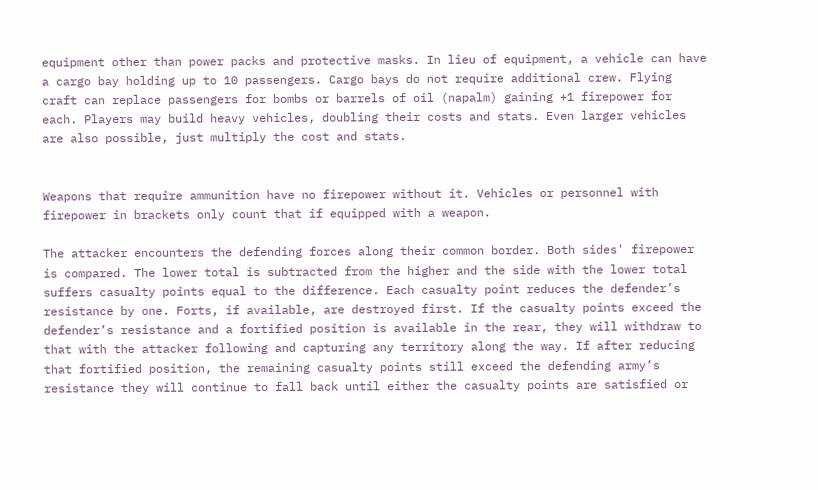equipment other than power packs and protective masks. In lieu of equipment, a vehicle can have a cargo bay holding up to 10 passengers. Cargo bays do not require additional crew. Flying craft can replace passengers for bombs or barrels of oil (napalm) gaining +1 firepower for each. Players may build heavy vehicles, doubling their costs and stats. Even larger vehicles are also possible, just multiply the cost and stats.


Weapons that require ammunition have no firepower without it. Vehicles or personnel with firepower in brackets only count that if equipped with a weapon.

The attacker encounters the defending forces along their common border. Both sides' firepower is compared. The lower total is subtracted from the higher and the side with the lower total suffers casualty points equal to the difference. Each casualty point reduces the defender’s resistance by one. Forts, if available, are destroyed first. If the casualty points exceed the defender’s resistance and a fortified position is available in the rear, they will withdraw to that with the attacker following and capturing any territory along the way. If after reducing that fortified position, the remaining casualty points still exceed the defending army’s resistance they will continue to fall back until either the casualty points are satisfied or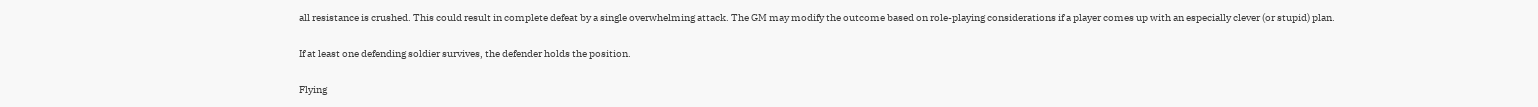all resistance is crushed. This could result in complete defeat by a single overwhelming attack. The GM may modify the outcome based on role-playing considerations if a player comes up with an especially clever (or stupid) plan.

If at least one defending soldier survives, the defender holds the position.

Flying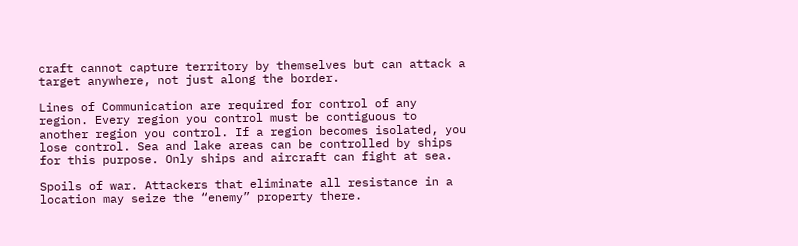craft cannot capture territory by themselves but can attack a target anywhere, not just along the border.

Lines of Communication are required for control of any region. Every region you control must be contiguous to another region you control. If a region becomes isolated, you lose control. Sea and lake areas can be controlled by ships for this purpose. Only ships and aircraft can fight at sea.

Spoils of war. Attackers that eliminate all resistance in a location may seize the “enemy” property there.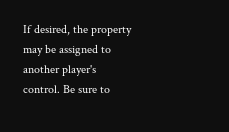If desired, the property may be assigned to another player's control. Be sure to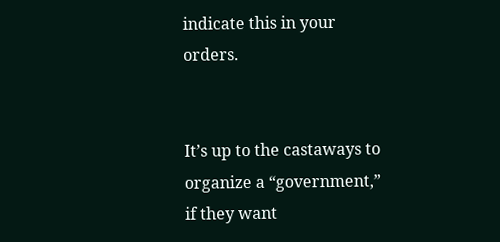indicate this in your orders.


It’s up to the castaways to organize a “government,” if they want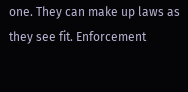one. They can make up laws as they see fit. Enforcement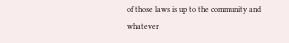of those laws is up to the community and whatever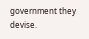government they devise.